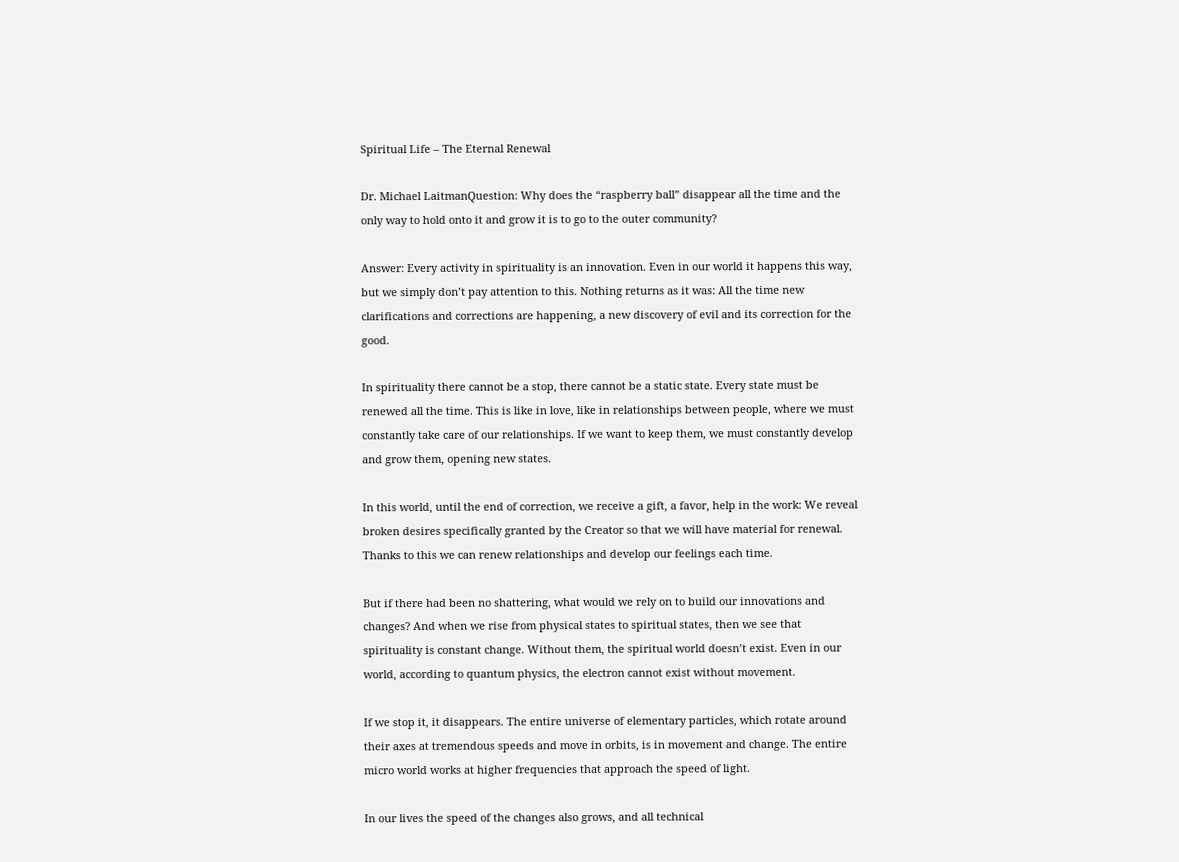Spiritual Life – The Eternal Renewal

Dr. Michael LaitmanQuestion: Why does the “raspberry ball” disappear all the time and the only way to hold onto it and grow it is to go to the outer community?

Answer: Every activity in spirituality is an innovation. Even in our world it happens this way, but we simply don’t pay attention to this. Nothing returns as it was: All the time new clarifications and corrections are happening, a new discovery of evil and its correction for the good.

In spirituality there cannot be a stop, there cannot be a static state. Every state must be renewed all the time. This is like in love, like in relationships between people, where we must constantly take care of our relationships. If we want to keep them, we must constantly develop and grow them, opening new states.

In this world, until the end of correction, we receive a gift, a favor, help in the work: We reveal broken desires specifically granted by the Creator so that we will have material for renewal. Thanks to this we can renew relationships and develop our feelings each time.

But if there had been no shattering, what would we rely on to build our innovations and changes? And when we rise from physical states to spiritual states, then we see that spirituality is constant change. Without them, the spiritual world doesn’t exist. Even in our world, according to quantum physics, the electron cannot exist without movement.

If we stop it, it disappears. The entire universe of elementary particles, which rotate around their axes at tremendous speeds and move in orbits, is in movement and change. The entire micro world works at higher frequencies that approach the speed of light.

In our lives the speed of the changes also grows, and all technical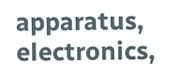apparatus, electronics,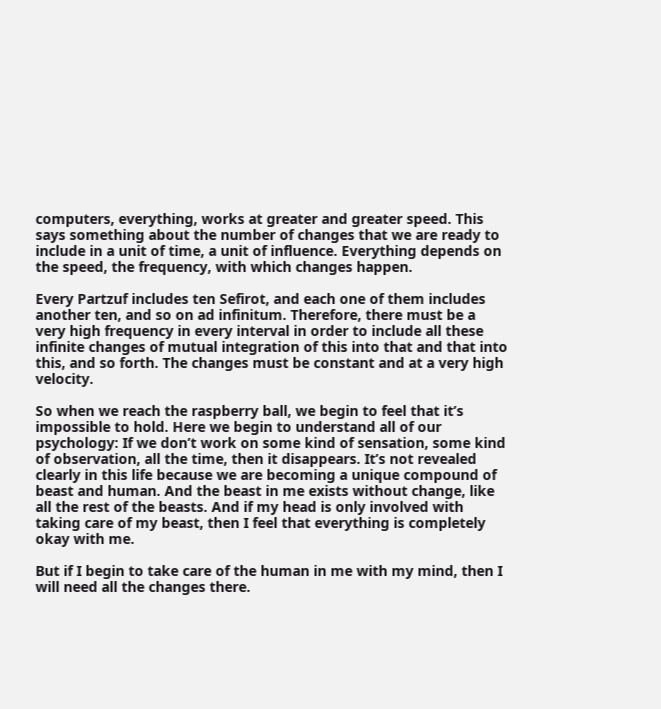computers, everything, works at greater and greater speed. This says something about the number of changes that we are ready to include in a unit of time, a unit of influence. Everything depends on the speed, the frequency, with which changes happen.

Every Partzuf includes ten Sefirot, and each one of them includes another ten, and so on ad infinitum. Therefore, there must be a very high frequency in every interval in order to include all these infinite changes of mutual integration of this into that and that into this, and so forth. The changes must be constant and at a very high velocity.

So when we reach the raspberry ball, we begin to feel that it’s impossible to hold. Here we begin to understand all of our psychology: If we don’t work on some kind of sensation, some kind of observation, all the time, then it disappears. It’s not revealed clearly in this life because we are becoming a unique compound of beast and human. And the beast in me exists without change, like all the rest of the beasts. And if my head is only involved with taking care of my beast, then I feel that everything is completely okay with me.

But if I begin to take care of the human in me with my mind, then I will need all the changes there.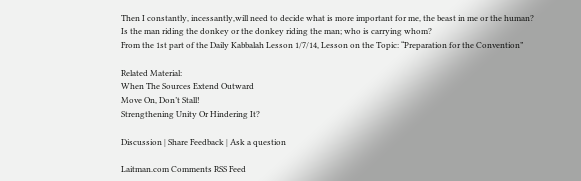Then I constantly, incessantly,will need to decide what is more important for me, the beast in me or the human? Is the man riding the donkey or the donkey riding the man; who is carrying whom?
From the 1st part of the Daily Kabbalah Lesson 1/7/14, Lesson on the Topic: “Preparation for the Convention”

Related Material:
When The Sources Extend Outward
Move On, Don’t Stall!
Strengthening Unity Or Hindering It?

Discussion | Share Feedback | Ask a question

Laitman.com Comments RSS Feed